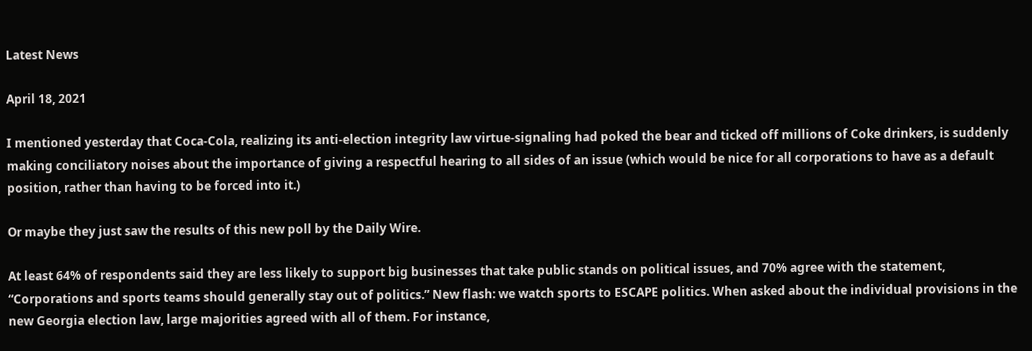Latest News

April 18, 2021

I mentioned yesterday that Coca-Cola, realizing its anti-election integrity law virtue-signaling had poked the bear and ticked off millions of Coke drinkers, is suddenly making conciliatory noises about the importance of giving a respectful hearing to all sides of an issue (which would be nice for all corporations to have as a default position, rather than having to be forced into it.)

Or maybe they just saw the results of this new poll by the Daily Wire.

At least 64% of respondents said they are less likely to support big businesses that take public stands on political issues, and 70% agree with the statement, “Corporations and sports teams should generally stay out of politics.” New flash: we watch sports to ESCAPE politics. When asked about the individual provisions in the new Georgia election law, large majorities agreed with all of them. For instance,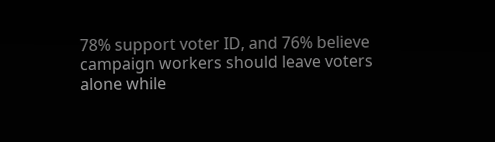78% support voter ID, and 76% believe campaign workers should leave voters alone while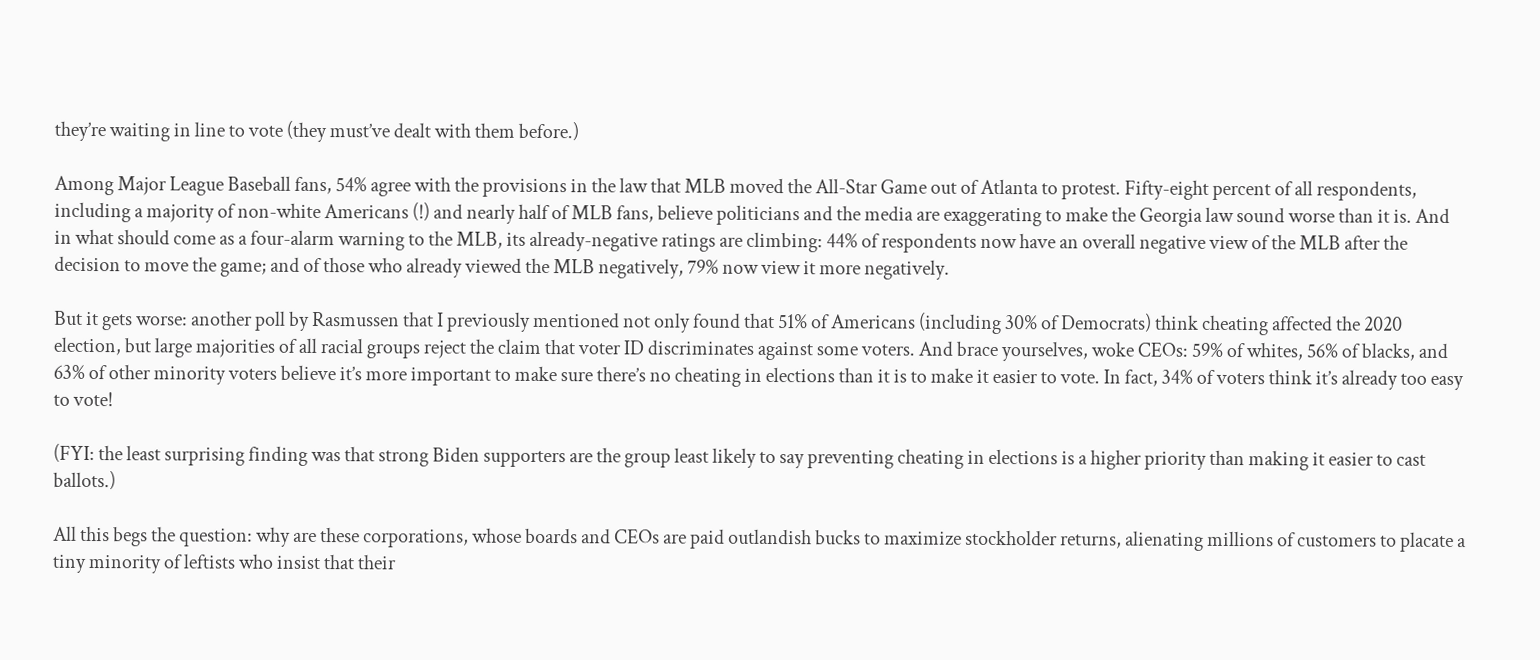they’re waiting in line to vote (they must’ve dealt with them before.)

Among Major League Baseball fans, 54% agree with the provisions in the law that MLB moved the All-Star Game out of Atlanta to protest. Fifty-eight percent of all respondents, including a majority of non-white Americans (!) and nearly half of MLB fans, believe politicians and the media are exaggerating to make the Georgia law sound worse than it is. And in what should come as a four-alarm warning to the MLB, its already-negative ratings are climbing: 44% of respondents now have an overall negative view of the MLB after the decision to move the game; and of those who already viewed the MLB negatively, 79% now view it more negatively.

But it gets worse: another poll by Rasmussen that I previously mentioned not only found that 51% of Americans (including 30% of Democrats) think cheating affected the 2020 election, but large majorities of all racial groups reject the claim that voter ID discriminates against some voters. And brace yourselves, woke CEOs: 59% of whites, 56% of blacks, and 63% of other minority voters believe it’s more important to make sure there’s no cheating in elections than it is to make it easier to vote. In fact, 34% of voters think it’s already too easy to vote!

(FYI: the least surprising finding was that strong Biden supporters are the group least likely to say preventing cheating in elections is a higher priority than making it easier to cast ballots.)

All this begs the question: why are these corporations, whose boards and CEOs are paid outlandish bucks to maximize stockholder returns, alienating millions of customers to placate a tiny minority of leftists who insist that their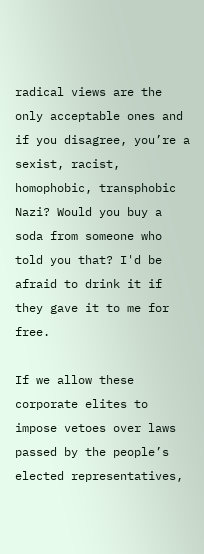radical views are the only acceptable ones and if you disagree, you’re a sexist, racist, homophobic, transphobic Nazi? Would you buy a soda from someone who told you that? I'd be afraid to drink it if they gave it to me for free.

If we allow these corporate elites to impose vetoes over laws passed by the people’s elected representatives,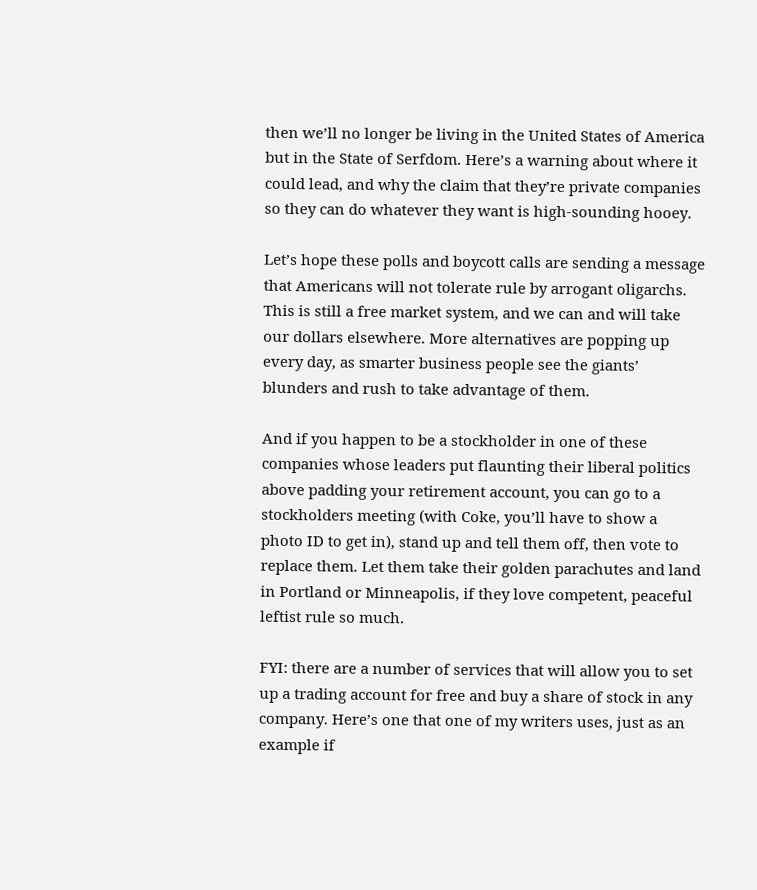then we’ll no longer be living in the United States of America but in the State of Serfdom. Here’s a warning about where it could lead, and why the claim that they’re private companies so they can do whatever they want is high-sounding hooey.

Let’s hope these polls and boycott calls are sending a message that Americans will not tolerate rule by arrogant oligarchs. This is still a free market system, and we can and will take our dollars elsewhere. More alternatives are popping up every day, as smarter business people see the giants’ blunders and rush to take advantage of them.

And if you happen to be a stockholder in one of these companies whose leaders put flaunting their liberal politics above padding your retirement account, you can go to a stockholders meeting (with Coke, you’ll have to show a photo ID to get in), stand up and tell them off, then vote to replace them. Let them take their golden parachutes and land in Portland or Minneapolis, if they love competent, peaceful leftist rule so much.

FYI: there are a number of services that will allow you to set up a trading account for free and buy a share of stock in any company. Here’s one that one of my writers uses, just as an example if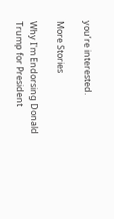you’re interested.

More Stories

Why I'm Endorsing Donald Trump for President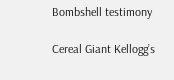Bombshell testimony

Cereal Giant Kellogg’s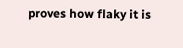proves how flaky it is